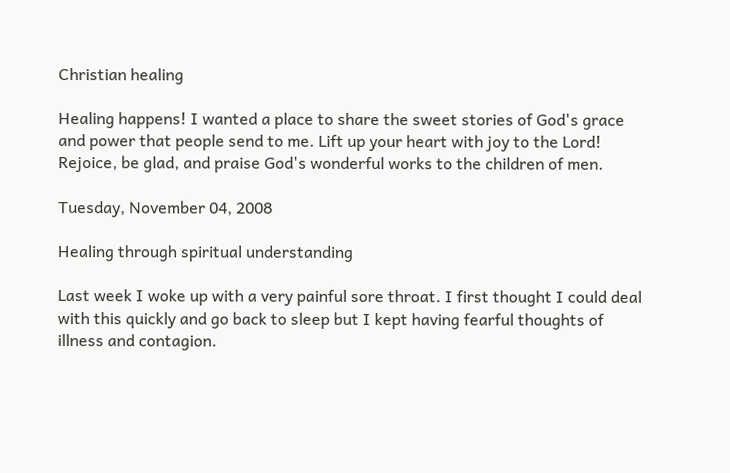Christian healing

Healing happens! I wanted a place to share the sweet stories of God's grace and power that people send to me. Lift up your heart with joy to the Lord! Rejoice, be glad, and praise God's wonderful works to the children of men.

Tuesday, November 04, 2008

Healing through spiritual understanding

Last week I woke up with a very painful sore throat. I first thought I could deal with this quickly and go back to sleep but I kept having fearful thoughts of illness and contagion.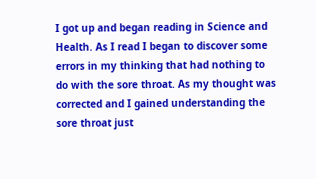I got up and began reading in Science and Health. As I read I began to discover some errors in my thinking that had nothing to do with the sore throat. As my thought was corrected and I gained understanding the sore throat just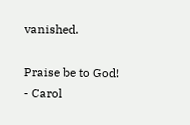vanished.

Praise be to God!
- Carol